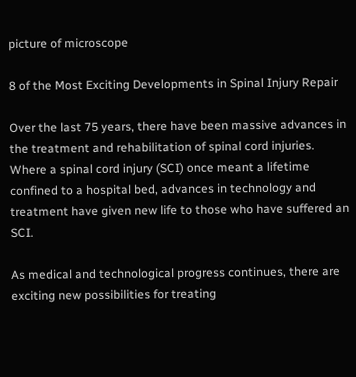picture of microscope

8 of the Most Exciting Developments in Spinal Injury Repair

Over the last 75 years, there have been massive advances in the treatment and rehabilitation of spinal cord injuries. Where a spinal cord injury (SCI) once meant a lifetime confined to a hospital bed, advances in technology and treatment have given new life to those who have suffered an SCI.

As medical and technological progress continues, there are exciting new possibilities for treating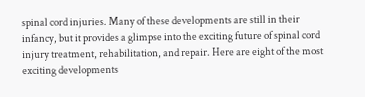spinal cord injuries. Many of these developments are still in their infancy, but it provides a glimpse into the exciting future of spinal cord injury treatment, rehabilitation, and repair. Here are eight of the most exciting developments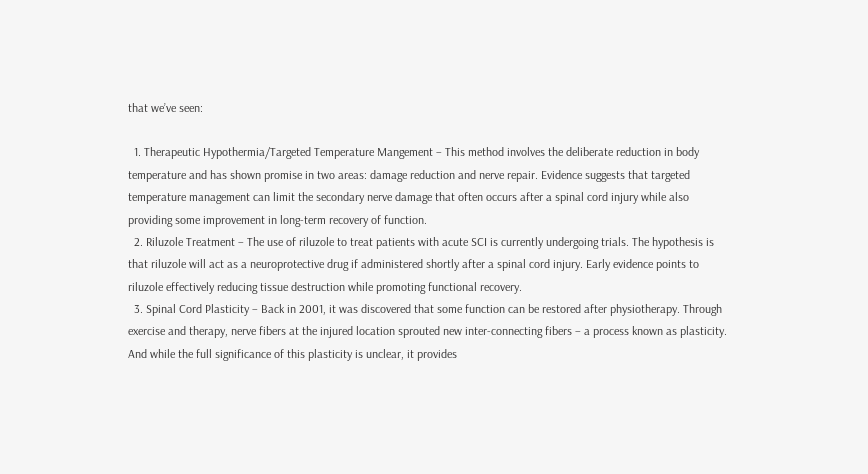that we’ve seen:

  1. Therapeutic Hypothermia/Targeted Temperature Mangement – This method involves the deliberate reduction in body temperature and has shown promise in two areas: damage reduction and nerve repair. Evidence suggests that targeted temperature management can limit the secondary nerve damage that often occurs after a spinal cord injury while also providing some improvement in long-term recovery of function.
  2. Riluzole Treatment – The use of riluzole to treat patients with acute SCI is currently undergoing trials. The hypothesis is that riluzole will act as a neuroprotective drug if administered shortly after a spinal cord injury. Early evidence points to riluzole effectively reducing tissue destruction while promoting functional recovery.
  3. Spinal Cord Plasticity – Back in 2001, it was discovered that some function can be restored after physiotherapy. Through exercise and therapy, nerve fibers at the injured location sprouted new inter-connecting fibers – a process known as plasticity. And while the full significance of this plasticity is unclear, it provides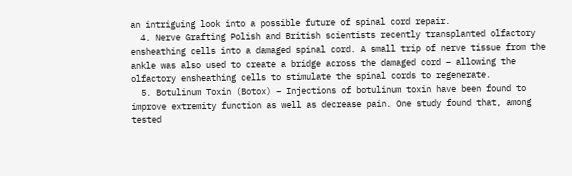an intriguing look into a possible future of spinal cord repair.
  4. Nerve Grafting Polish and British scientists recently transplanted olfactory ensheathing cells into a damaged spinal cord. A small trip of nerve tissue from the ankle was also used to create a bridge across the damaged cord – allowing the olfactory ensheathing cells to stimulate the spinal cords to regenerate.
  5. Botulinum Toxin (Botox) – Injections of botulinum toxin have been found to improve extremity function as well as decrease pain. One study found that, among tested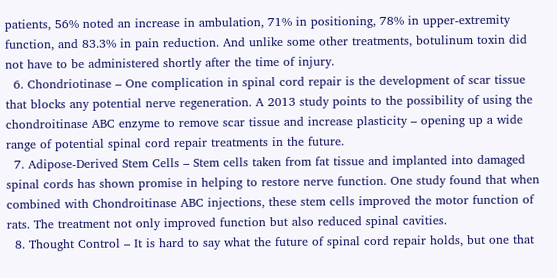patients, 56% noted an increase in ambulation, 71% in positioning, 78% in upper-extremity function, and 83.3% in pain reduction. And unlike some other treatments, botulinum toxin did not have to be administered shortly after the time of injury.
  6. Chondriotinase – One complication in spinal cord repair is the development of scar tissue that blocks any potential nerve regeneration. A 2013 study points to the possibility of using the chondroitinase ABC enzyme to remove scar tissue and increase plasticity – opening up a wide range of potential spinal cord repair treatments in the future.
  7. Adipose-Derived Stem Cells – Stem cells taken from fat tissue and implanted into damaged spinal cords has shown promise in helping to restore nerve function. One study found that when combined with Chondroitinase ABC injections, these stem cells improved the motor function of rats. The treatment not only improved function but also reduced spinal cavities.
  8. Thought Control – It is hard to say what the future of spinal cord repair holds, but one that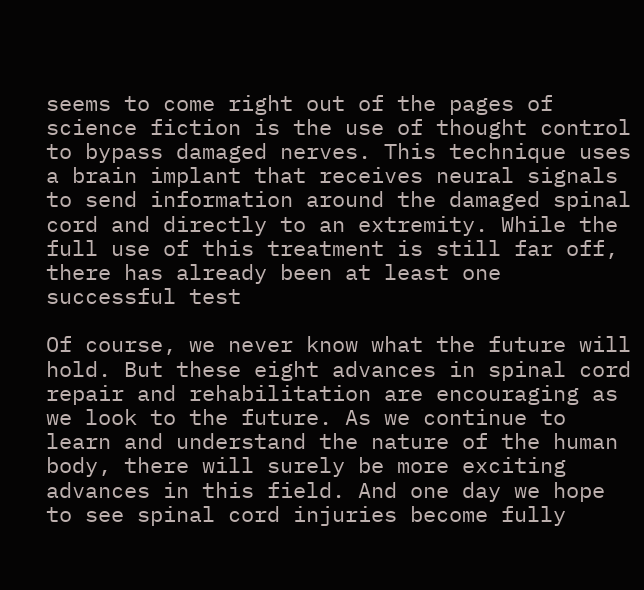seems to come right out of the pages of science fiction is the use of thought control to bypass damaged nerves. This technique uses a brain implant that receives neural signals to send information around the damaged spinal cord and directly to an extremity. While the full use of this treatment is still far off, there has already been at least one successful test

Of course, we never know what the future will hold. But these eight advances in spinal cord repair and rehabilitation are encouraging as we look to the future. As we continue to learn and understand the nature of the human body, there will surely be more exciting advances in this field. And one day we hope to see spinal cord injuries become fully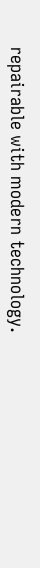repairable with modern technology.